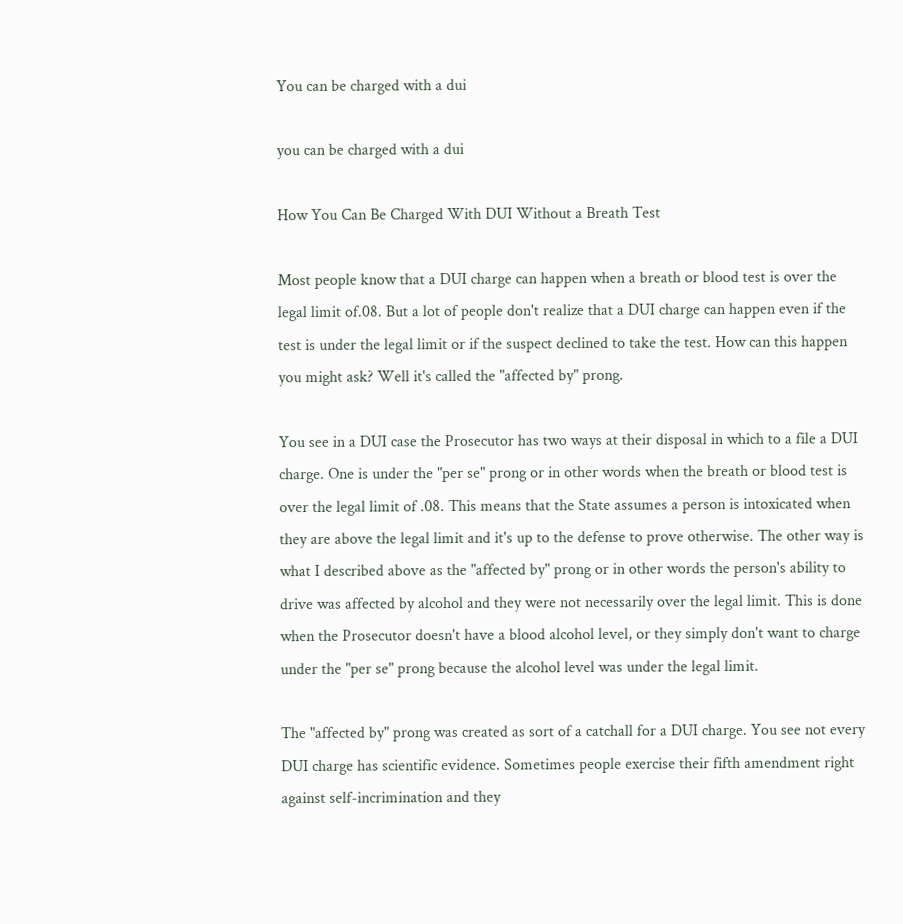You can be charged with a dui

you can be charged with a dui

How You Can Be Charged With DUI Without a Breath Test

Most people know that a DUI charge can happen when a breath or blood test is over the legal limit of.08. But a lot of people don't realize that a DUI charge can happen even if the test is under the legal limit or if the suspect declined to take the test. How can this happen you might ask? Well it's called the "affected by" prong.

You see in a DUI case the Prosecutor has two ways at their disposal in which to a file a DUI charge. One is under the "per se" prong or in other words when the breath or blood test is over the legal limit of .08. This means that the State assumes a person is intoxicated when they are above the legal limit and it's up to the defense to prove otherwise. The other way is what I described above as the "affected by" prong or in other words the person's ability to drive was affected by alcohol and they were not necessarily over the legal limit. This is done when the Prosecutor doesn't have a blood alcohol level, or they simply don't want to charge under the "per se" prong because the alcohol level was under the legal limit.

The "affected by" prong was created as sort of a catchall for a DUI charge. You see not every DUI charge has scientific evidence. Sometimes people exercise their fifth amendment right against self-incrimination and they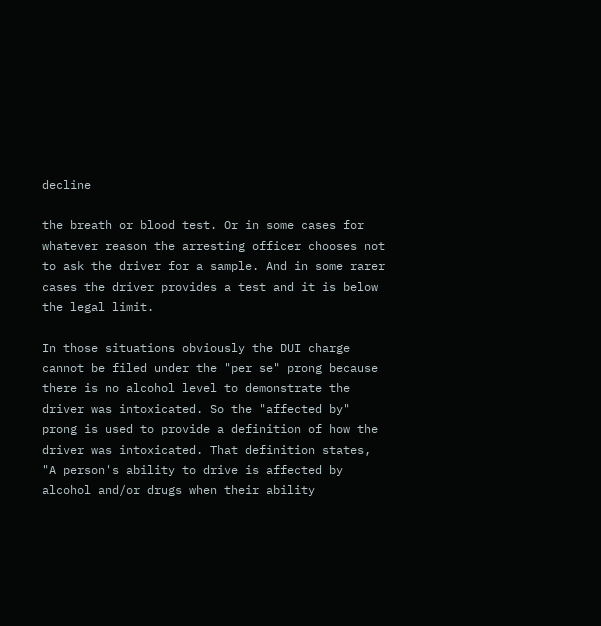decline

the breath or blood test. Or in some cases for whatever reason the arresting officer chooses not to ask the driver for a sample. And in some rarer cases the driver provides a test and it is below the legal limit.

In those situations obviously the DUI charge cannot be filed under the "per se" prong because there is no alcohol level to demonstrate the driver was intoxicated. So the "affected by" prong is used to provide a definition of how the driver was intoxicated. That definition states, "A person's ability to drive is affected by alcohol and/or drugs when their ability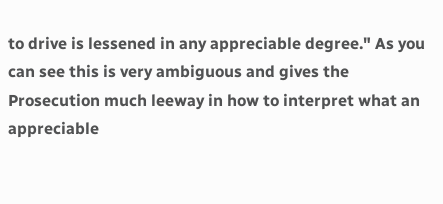to drive is lessened in any appreciable degree." As you can see this is very ambiguous and gives the Prosecution much leeway in how to interpret what an appreciable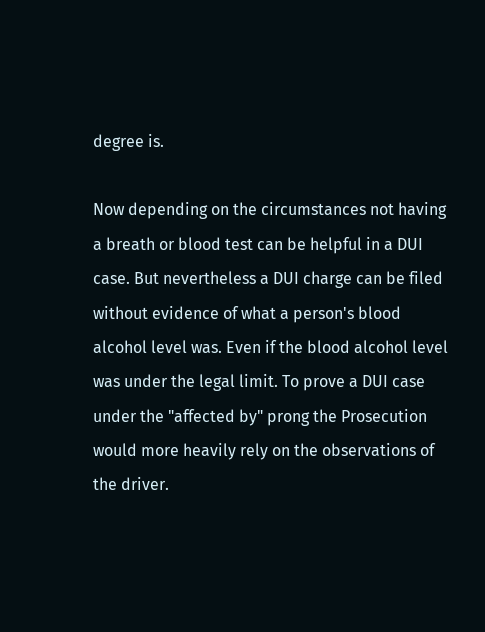degree is.

Now depending on the circumstances not having a breath or blood test can be helpful in a DUI case. But nevertheless a DUI charge can be filed without evidence of what a person's blood alcohol level was. Even if the blood alcohol level was under the legal limit. To prove a DUI case under the "affected by" prong the Prosecution would more heavily rely on the observations of the driver.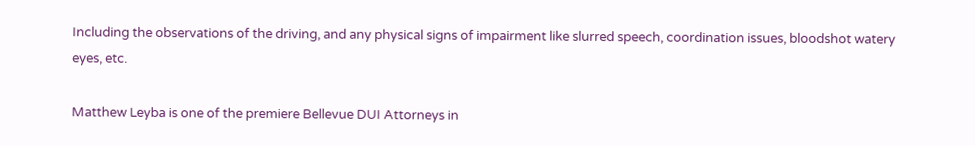Including the observations of the driving, and any physical signs of impairment like slurred speech, coordination issues, bloodshot watery eyes, etc.

Matthew Leyba is one of the premiere Bellevue DUI Attorneys in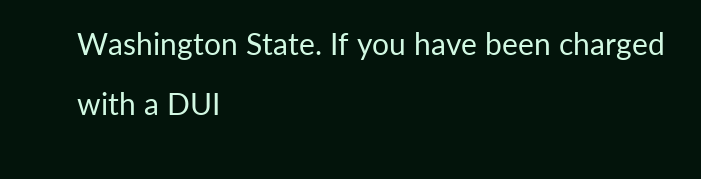Washington State. If you have been charged with a DUI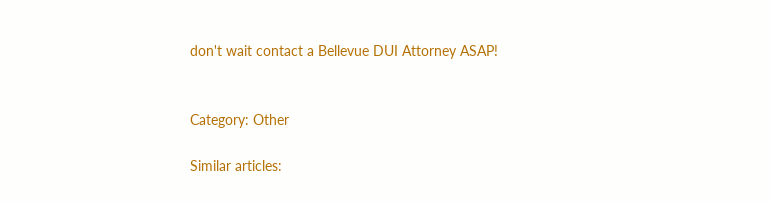don't wait contact a Bellevue DUI Attorney ASAP!


Category: Other

Similar articles: